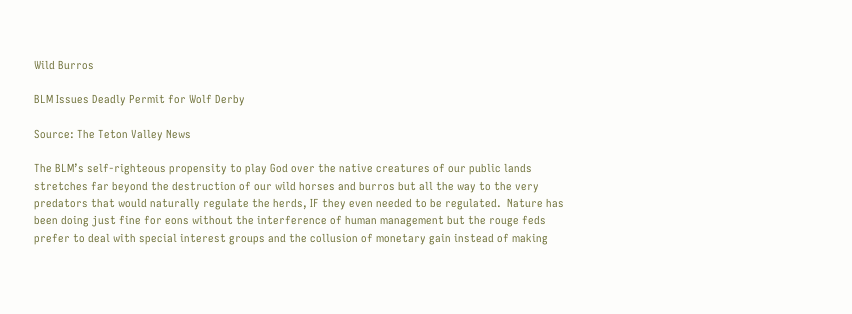Wild Burros

BLM Issues Deadly Permit for Wolf Derby

Source: The Teton Valley News

The BLM’s self-righteous propensity to play God over the native creatures of our public lands stretches far beyond the destruction of our wild horses and burros but all the way to the very predators that would naturally regulate the herds, IF they even needed to be regulated.  Nature has been doing just fine for eons without the interference of human management but the rouge feds prefer to deal with special interest groups and the collusion of monetary gain instead of making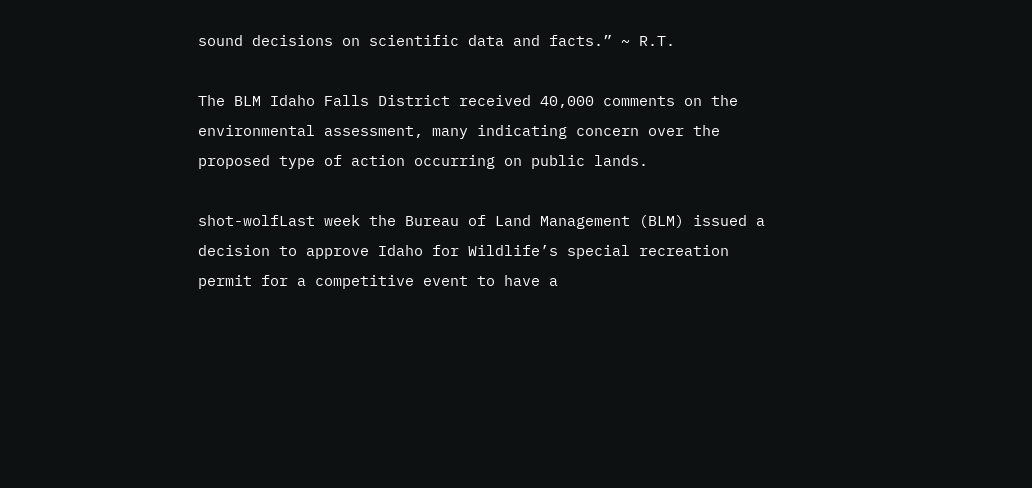sound decisions on scientific data and facts.” ~ R.T.

The BLM Idaho Falls District received 40,000 comments on the environmental assessment, many indicating concern over the proposed type of action occurring on public lands.

shot-wolfLast week the Bureau of Land Management (BLM) issued a decision to approve Idaho for Wildlife’s special recreation permit for a competitive event to have a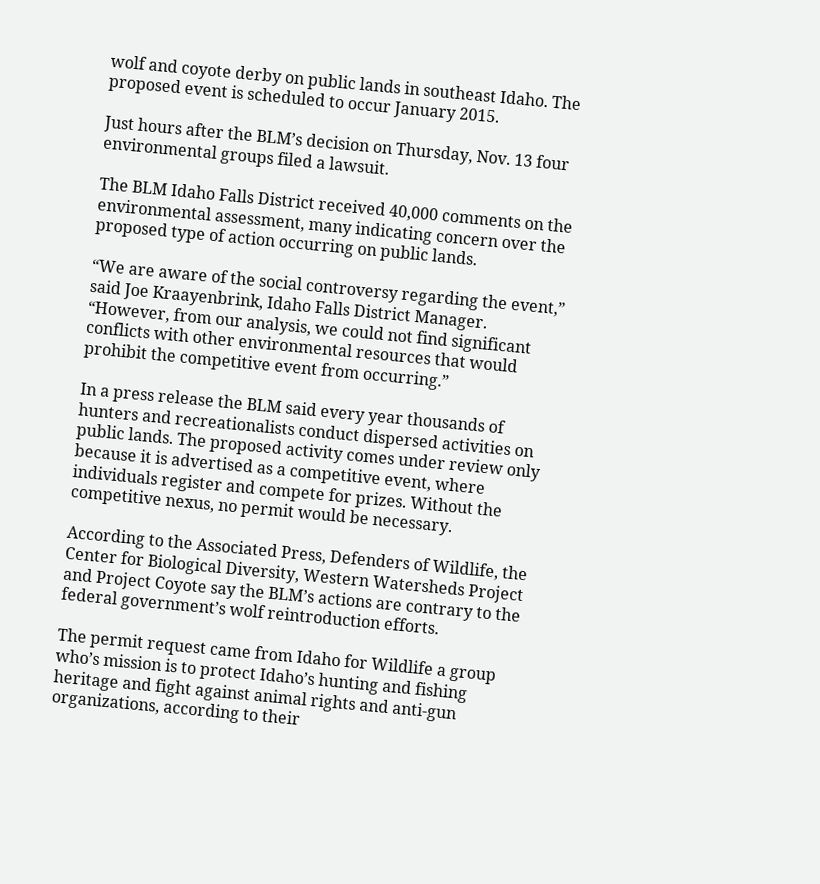wolf and coyote derby on public lands in southeast Idaho. The proposed event is scheduled to occur January 2015.

Just hours after the BLM’s decision on Thursday, Nov. 13 four environmental groups filed a lawsuit.

The BLM Idaho Falls District received 40,000 comments on the environmental assessment, many indicating concern over the proposed type of action occurring on public lands.

“We are aware of the social controversy regarding the event,” said Joe Kraayenbrink, Idaho Falls District Manager. “However, from our analysis, we could not find significant conflicts with other environmental resources that would prohibit the competitive event from occurring.”

In a press release the BLM said every year thousands of hunters and recreationalists conduct dispersed activities on public lands. The proposed activity comes under review only because it is advertised as a competitive event, where individuals register and compete for prizes. Without the competitive nexus, no permit would be necessary.

According to the Associated Press, Defenders of Wildlife, the Center for Biological Diversity, Western Watersheds Project and Project Coyote say the BLM’s actions are contrary to the federal government’s wolf reintroduction efforts.

The permit request came from Idaho for Wildlife a group who’s mission is to protect Idaho’s hunting and fishing heritage and fight against animal rights and anti-gun organizations, according to their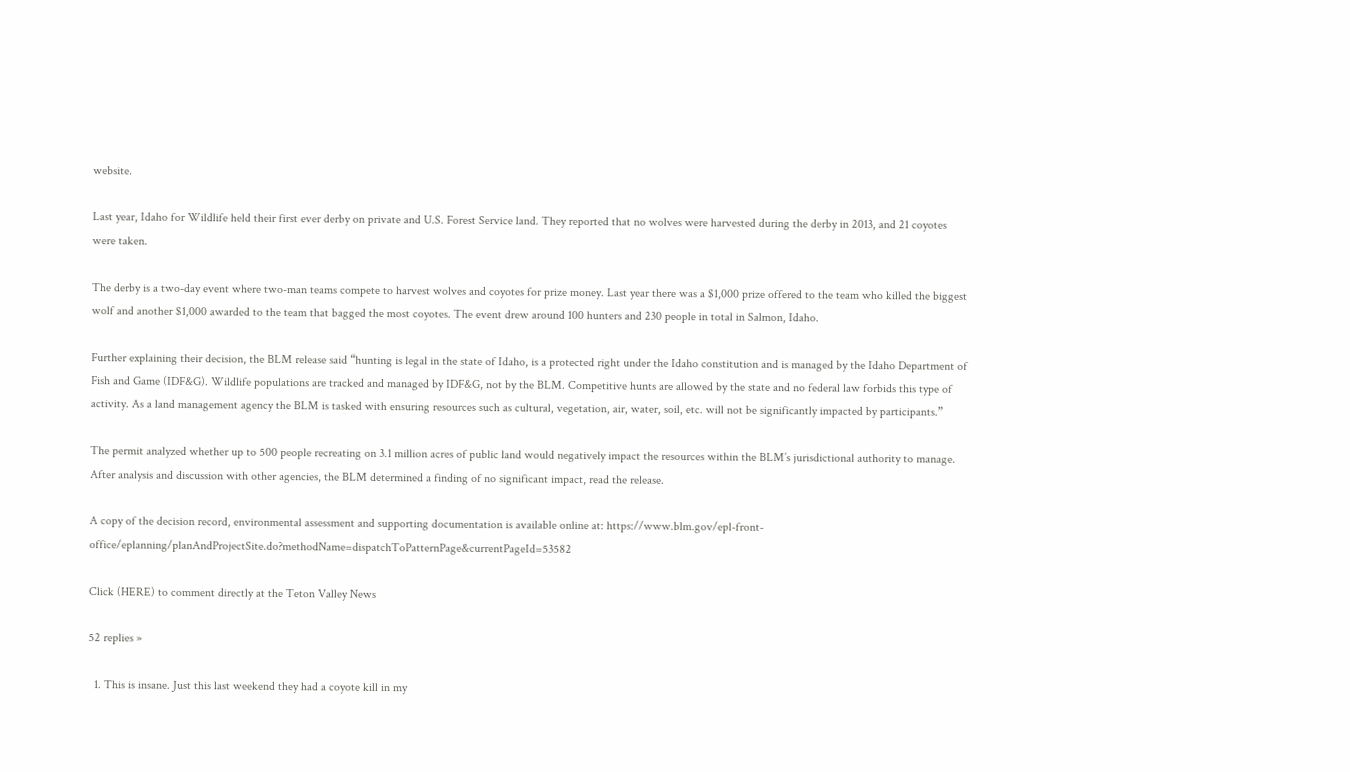website.

Last year, Idaho for Wildlife held their first ever derby on private and U.S. Forest Service land. They reported that no wolves were harvested during the derby in 2013, and 21 coyotes were taken.

The derby is a two-day event where two-man teams compete to harvest wolves and coyotes for prize money. Last year there was a $1,000 prize offered to the team who killed the biggest wolf and another $1,000 awarded to the team that bagged the most coyotes. The event drew around 100 hunters and 230 people in total in Salmon, Idaho.

Further explaining their decision, the BLM release said “hunting is legal in the state of Idaho, is a protected right under the Idaho constitution and is managed by the Idaho Department of Fish and Game (IDF&G). Wildlife populations are tracked and managed by IDF&G, not by the BLM. Competitive hunts are allowed by the state and no federal law forbids this type of activity. As a land management agency the BLM is tasked with ensuring resources such as cultural, vegetation, air, water, soil, etc. will not be significantly impacted by participants.”

The permit analyzed whether up to 500 people recreating on 3.1 million acres of public land would negatively impact the resources within the BLM’s jurisdictional authority to manage. After analysis and discussion with other agencies, the BLM determined a finding of no significant impact, read the release.

A copy of the decision record, environmental assessment and supporting documentation is available online at: https://www.blm.gov/epl-front-office/eplanning/planAndProjectSite.do?methodName=dispatchToPatternPage&currentPageId=53582

Click (HERE) to comment directly at the Teton Valley News

52 replies »

  1. This is insane. Just this last weekend they had a coyote kill in my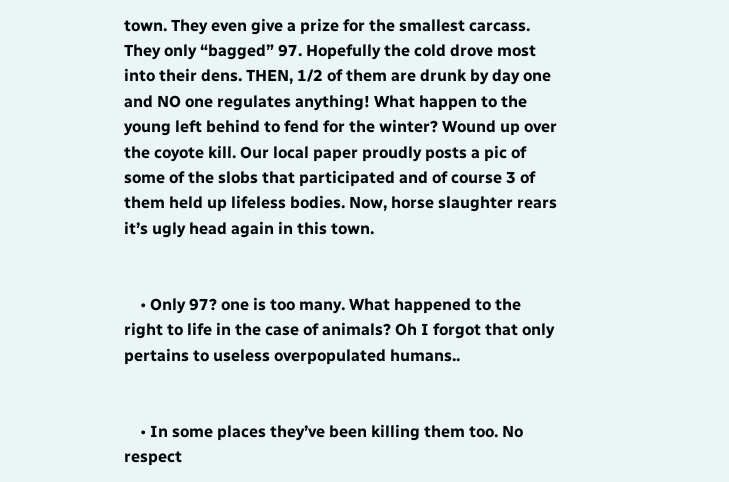town. They even give a prize for the smallest carcass. They only “bagged” 97. Hopefully the cold drove most into their dens. THEN, 1/2 of them are drunk by day one and NO one regulates anything! What happen to the young left behind to fend for the winter? Wound up over the coyote kill. Our local paper proudly posts a pic of some of the slobs that participated and of course 3 of them held up lifeless bodies. Now, horse slaughter rears it’s ugly head again in this town.


    • Only 97? one is too many. What happened to the right to life in the case of animals? Oh I forgot that only pertains to useless overpopulated humans..


    • In some places they’ve been killing them too. No respect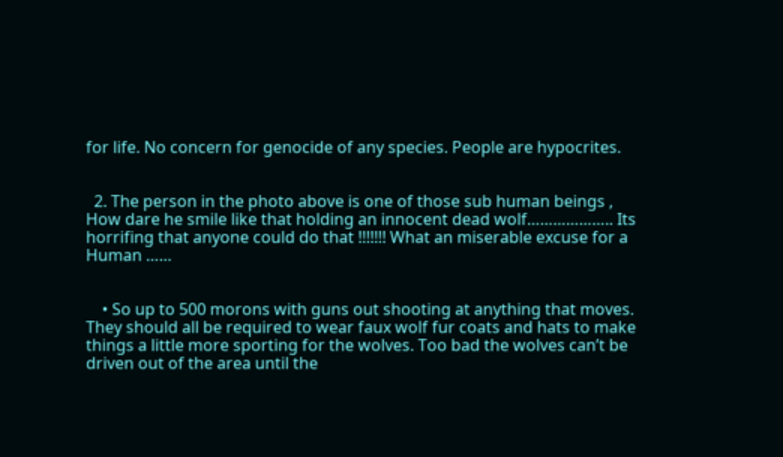for life. No concern for genocide of any species. People are hypocrites.


  2. The person in the photo above is one of those sub human beings , How dare he smile like that holding an innocent dead wolf……………….. Its horrifing that anyone could do that !!!!!!! What an miserable excuse for a Human ……


    • So up to 500 morons with guns out shooting at anything that moves. They should all be required to wear faux wolf fur coats and hats to make things a little more sporting for the wolves. Too bad the wolves can’t be driven out of the area until the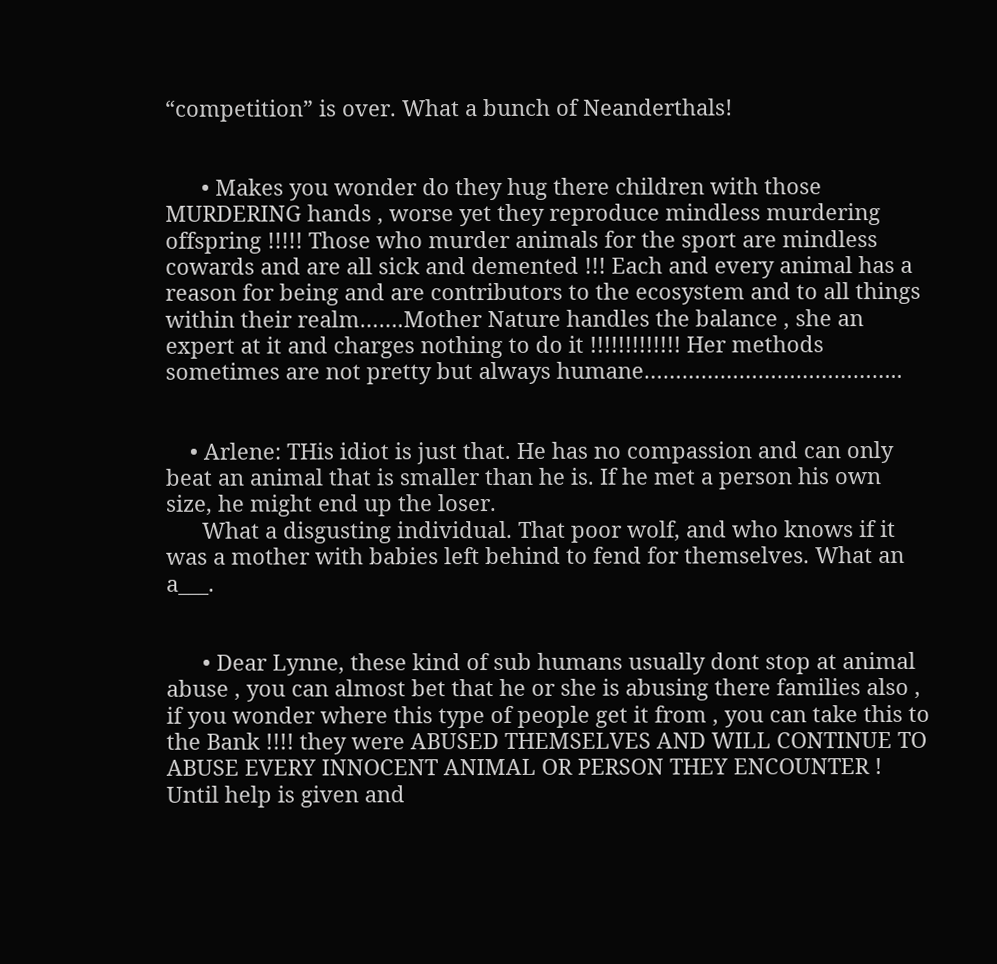“competition” is over. What a bunch of Neanderthals!


      • Makes you wonder do they hug there children with those MURDERING hands , worse yet they reproduce mindless murdering offspring !!!!! Those who murder animals for the sport are mindless cowards and are all sick and demented !!! Each and every animal has a reason for being and are contributors to the ecosystem and to all things within their realm…….Mother Nature handles the balance , she an expert at it and charges nothing to do it !!!!!!!!!!!!! Her methods sometimes are not pretty but always humane…………………………………..


    • Arlene: THis idiot is just that. He has no compassion and can only beat an animal that is smaller than he is. If he met a person his own size, he might end up the loser.
      What a disgusting individual. That poor wolf, and who knows if it was a mother with babies left behind to fend for themselves. What an a___.


      • Dear Lynne, these kind of sub humans usually dont stop at animal abuse , you can almost bet that he or she is abusing there families also , if you wonder where this type of people get it from , you can take this to the Bank !!!! they were ABUSED THEMSELVES AND WILL CONTINUE TO ABUSE EVERY INNOCENT ANIMAL OR PERSON THEY ENCOUNTER ! Until help is given and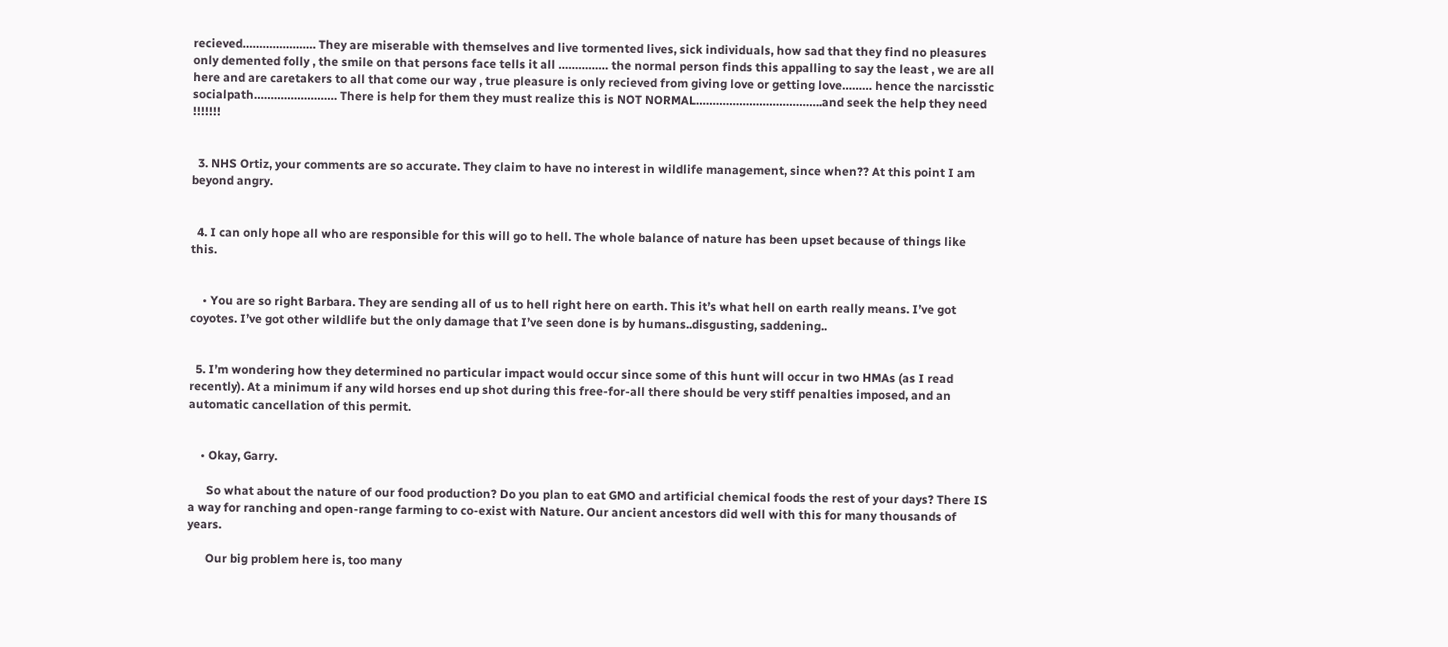recieved…………………. They are miserable with themselves and live tormented lives, sick individuals, how sad that they find no pleasures only demented folly , the smile on that persons face tells it all …………… the normal person finds this appalling to say the least , we are all here and are caretakers to all that come our way , true pleasure is only recieved from giving love or getting love……… hence the narcisstic socialpath……………………. There is help for them they must realize this is NOT NORMAL………………………………..and seek the help they need !!!!!!!


  3. NHS Ortiz, your comments are so accurate. They claim to have no interest in wildlife management, since when?? At this point I am beyond angry.


  4. I can only hope all who are responsible for this will go to hell. The whole balance of nature has been upset because of things like this.


    • You are so right Barbara. They are sending all of us to hell right here on earth. This it’s what hell on earth really means. I’ve got coyotes. I’ve got other wildlife but the only damage that I’ve seen done is by humans..disgusting, saddening..


  5. I’m wondering how they determined no particular impact would occur since some of this hunt will occur in two HMAs (as I read recently). At a minimum if any wild horses end up shot during this free-for-all there should be very stiff penalties imposed, and an automatic cancellation of this permit.


    • Okay, Garry.

      So what about the nature of our food production? Do you plan to eat GMO and artificial chemical foods the rest of your days? There IS a way for ranching and open-range farming to co-exist with Nature. Our ancient ancestors did well with this for many thousands of years.

      Our big problem here is, too many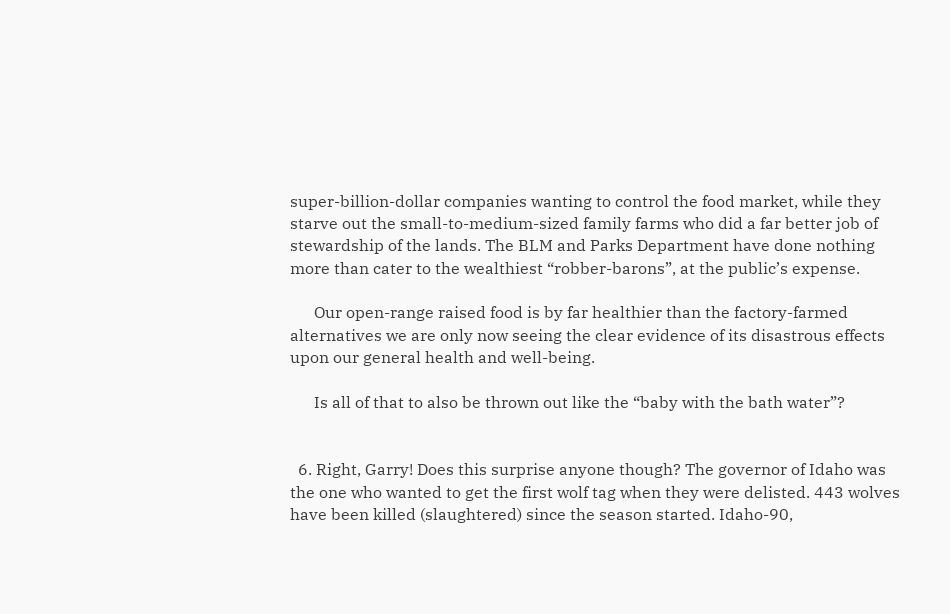super-billion-dollar companies wanting to control the food market, while they starve out the small-to-medium-sized family farms who did a far better job of stewardship of the lands. The BLM and Parks Department have done nothing more than cater to the wealthiest “robber-barons”, at the public’s expense.

      Our open-range raised food is by far healthier than the factory-farmed alternatives we are only now seeing the clear evidence of its disastrous effects upon our general health and well-being.

      Is all of that to also be thrown out like the “baby with the bath water”?


  6. Right, Garry! Does this surprise anyone though? The governor of Idaho was the one who wanted to get the first wolf tag when they were delisted. 443 wolves have been killed (slaughtered) since the season started. Idaho-90,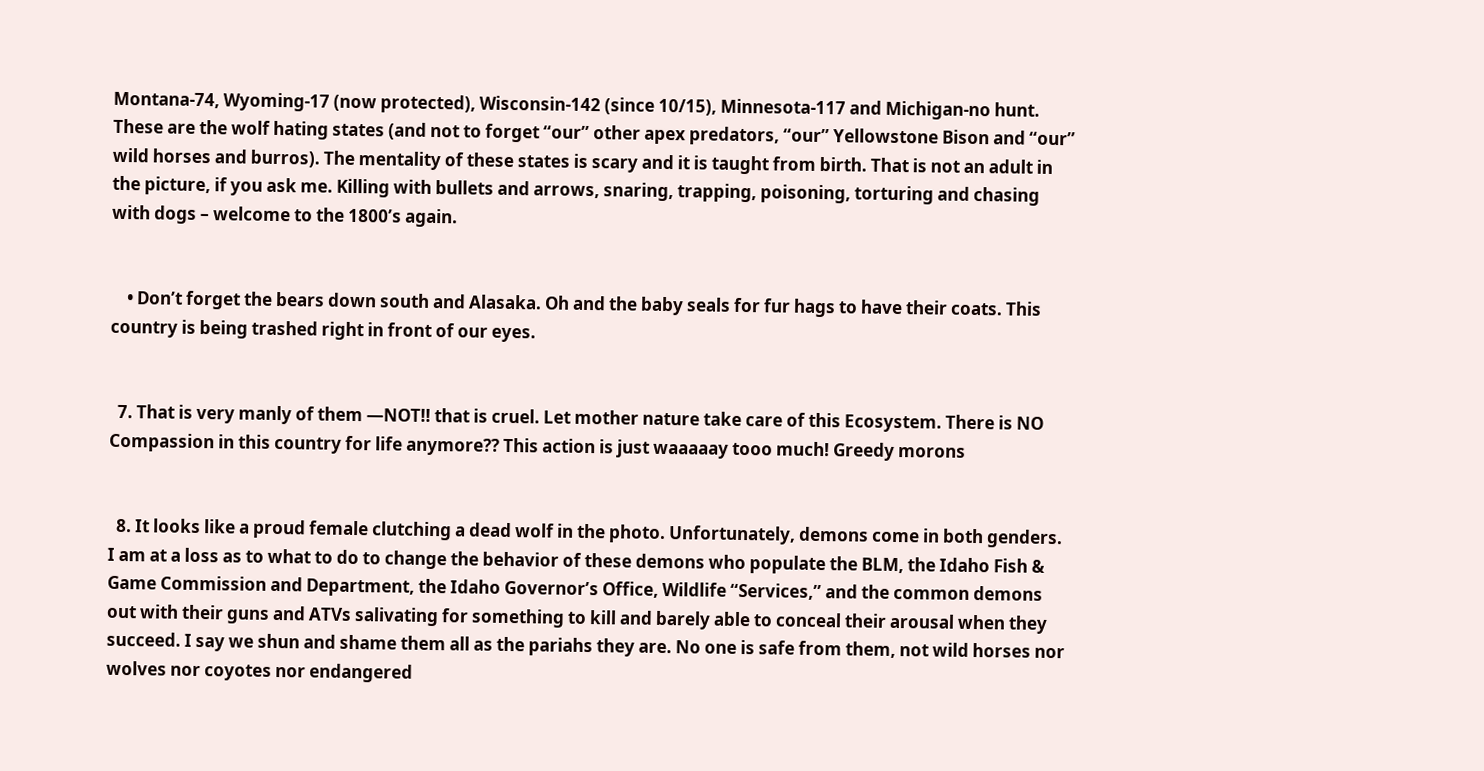Montana-74, Wyoming-17 (now protected), Wisconsin-142 (since 10/15), Minnesota-117 and Michigan-no hunt. These are the wolf hating states (and not to forget “our” other apex predators, “our” Yellowstone Bison and “our” wild horses and burros). The mentality of these states is scary and it is taught from birth. That is not an adult in the picture, if you ask me. Killing with bullets and arrows, snaring, trapping, poisoning, torturing and chasing with dogs – welcome to the 1800’s again.


    • Don’t forget the bears down south and Alasaka. Oh and the baby seals for fur hags to have their coats. This country is being trashed right in front of our eyes.


  7. That is very manly of them —NOT!! that is cruel. Let mother nature take care of this Ecosystem. There is NO Compassion in this country for life anymore?? This action is just waaaaay tooo much! Greedy morons


  8. It looks like a proud female clutching a dead wolf in the photo. Unfortunately, demons come in both genders. I am at a loss as to what to do to change the behavior of these demons who populate the BLM, the Idaho Fish & Game Commission and Department, the Idaho Governor’s Office, Wildlife “Services,” and the common demons out with their guns and ATVs salivating for something to kill and barely able to conceal their arousal when they succeed. I say we shun and shame them all as the pariahs they are. No one is safe from them, not wild horses nor wolves nor coyotes nor endangered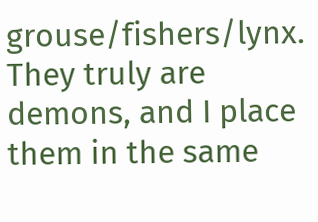grouse/fishers/lynx. They truly are demons, and I place them in the same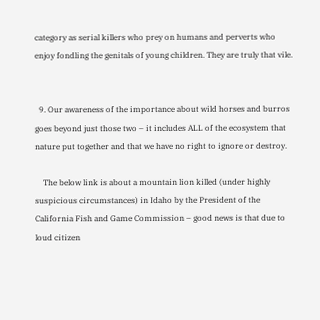category as serial killers who prey on humans and perverts who enjoy fondling the genitals of young children. They are truly that vile.


  9. Our awareness of the importance about wild horses and burros goes beyond just those two – it includes ALL of the ecosystem that nature put together and that we have no right to ignore or destroy.

    The below link is about a mountain lion killed (under highly suspicious circumstances) in Idaho by the President of the California Fish and Game Commission – good news is that due to loud citizen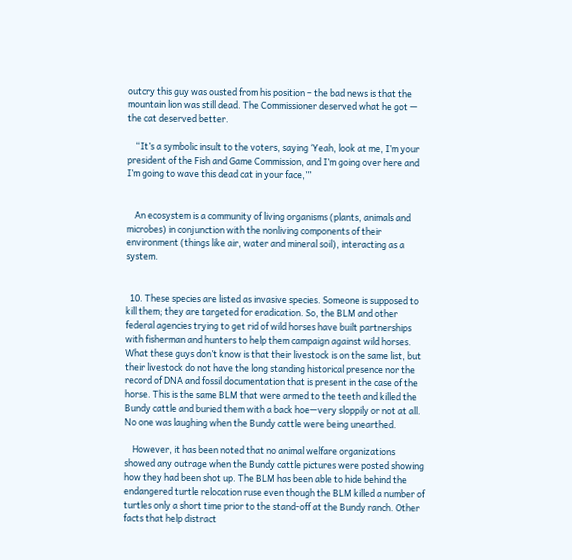outcry this guy was ousted from his position – the bad news is that the mountain lion was still dead. The Commissioner deserved what he got — the cat deserved better.

    “It’s a symbolic insult to the voters, saying ‘Yeah, look at me, I’m your president of the Fish and Game Commission, and I’m going over here and I’m going to wave this dead cat in your face,’”


    An ecosystem is a community of living organisms (plants, animals and microbes) in conjunction with the nonliving components of their environment (things like air, water and mineral soil), interacting as a system.


  10. These species are listed as invasive species. Someone is supposed to kill them; they are targeted for eradication. So, the BLM and other federal agencies trying to get rid of wild horses have built partnerships with fisherman and hunters to help them campaign against wild horses. What these guys don’t know is that their livestock is on the same list, but their livestock do not have the long standing historical presence nor the record of DNA and fossil documentation that is present in the case of the horse. This is the same BLM that were armed to the teeth and killed the Bundy cattle and buried them with a back hoe—very sloppily or not at all. No one was laughing when the Bundy cattle were being unearthed.

    However, it has been noted that no animal welfare organizations showed any outrage when the Bundy cattle pictures were posted showing how they had been shot up. The BLM has been able to hide behind the endangered turtle relocation ruse even though the BLM killed a number of turtles only a short time prior to the stand-off at the Bundy ranch. Other facts that help distract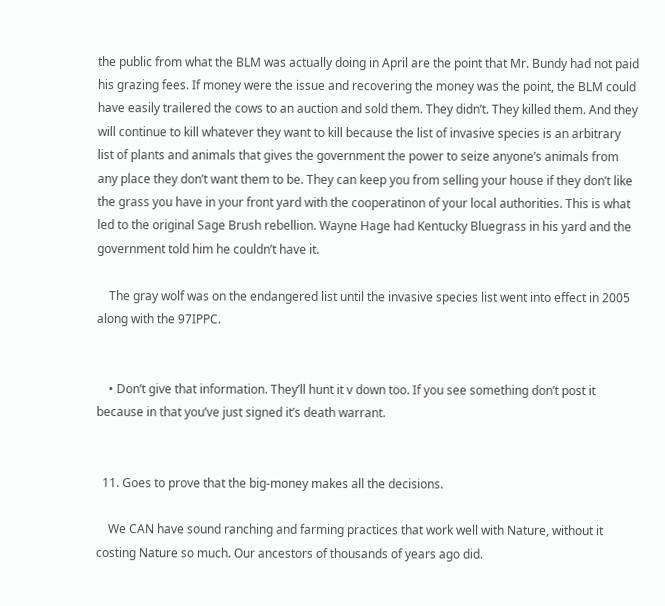the public from what the BLM was actually doing in April are the point that Mr. Bundy had not paid his grazing fees. If money were the issue and recovering the money was the point, the BLM could have easily trailered the cows to an auction and sold them. They didn’t. They killed them. And they will continue to kill whatever they want to kill because the list of invasive species is an arbitrary list of plants and animals that gives the government the power to seize anyone’s animals from any place they don’t want them to be. They can keep you from selling your house if they don’t like the grass you have in your front yard with the cooperatinon of your local authorities. This is what led to the original Sage Brush rebellion. Wayne Hage had Kentucky Bluegrass in his yard and the government told him he couldn’t have it.

    The gray wolf was on the endangered list until the invasive species list went into effect in 2005 along with the 97IPPC.


    • Don’t give that information. They’ll hunt it v down too. If you see something don’t post it because in that you’ve just signed it’s death warrant.


  11. Goes to prove that the big-money makes all the decisions.

    We CAN have sound ranching and farming practices that work well with Nature, without it costing Nature so much. Our ancestors of thousands of years ago did.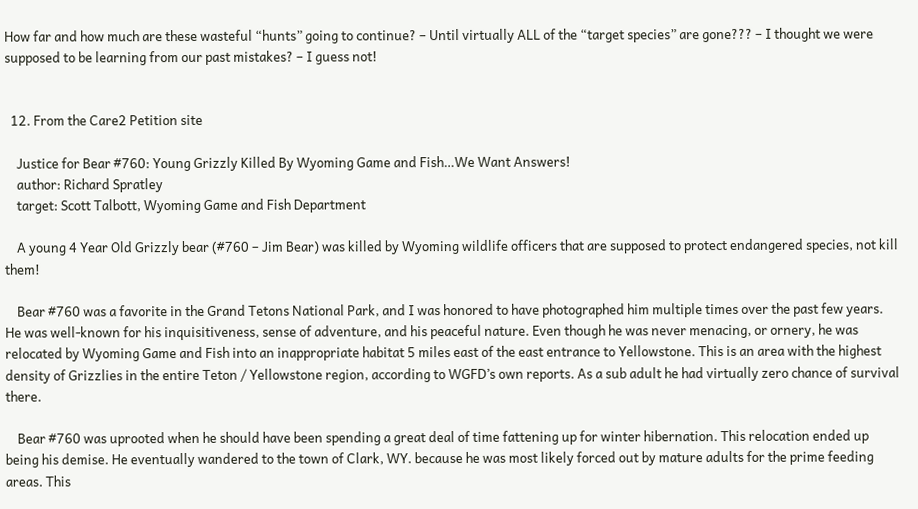How far and how much are these wasteful “hunts” going to continue? – Until virtually ALL of the “target species” are gone??? – I thought we were supposed to be learning from our past mistakes? – I guess not!


  12. From the Care2 Petition site

    Justice for Bear #760: Young Grizzly Killed By Wyoming Game and Fish…We Want Answers!
    author: Richard Spratley
    target: Scott Talbott, Wyoming Game and Fish Department

    A young 4 Year Old Grizzly bear (#760 – Jim Bear) was killed by Wyoming wildlife officers that are supposed to protect endangered species, not kill them!

    Bear #760 was a favorite in the Grand Tetons National Park, and I was honored to have photographed him multiple times over the past few years. He was well-known for his inquisitiveness, sense of adventure, and his peaceful nature. Even though he was never menacing, or ornery, he was relocated by Wyoming Game and Fish into an inappropriate habitat 5 miles east of the east entrance to Yellowstone. This is an area with the highest density of Grizzlies in the entire Teton / Yellowstone region, according to WGFD’s own reports. As a sub adult he had virtually zero chance of survival there.

    Bear #760 was uprooted when he should have been spending a great deal of time fattening up for winter hibernation. This relocation ended up being his demise. He eventually wandered to the town of Clark, WY. because he was most likely forced out by mature adults for the prime feeding areas. This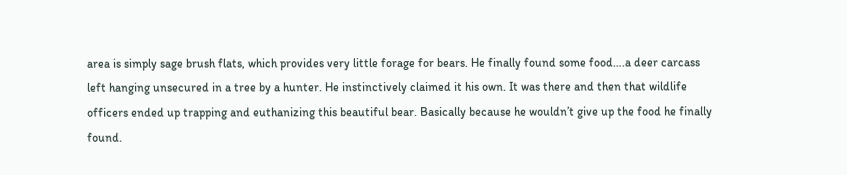area is simply sage brush flats, which provides very little forage for bears. He finally found some food….a deer carcass left hanging unsecured in a tree by a hunter. He instinctively claimed it his own. It was there and then that wildlife officers ended up trapping and euthanizing this beautiful bear. Basically because he wouldn’t give up the food he finally found.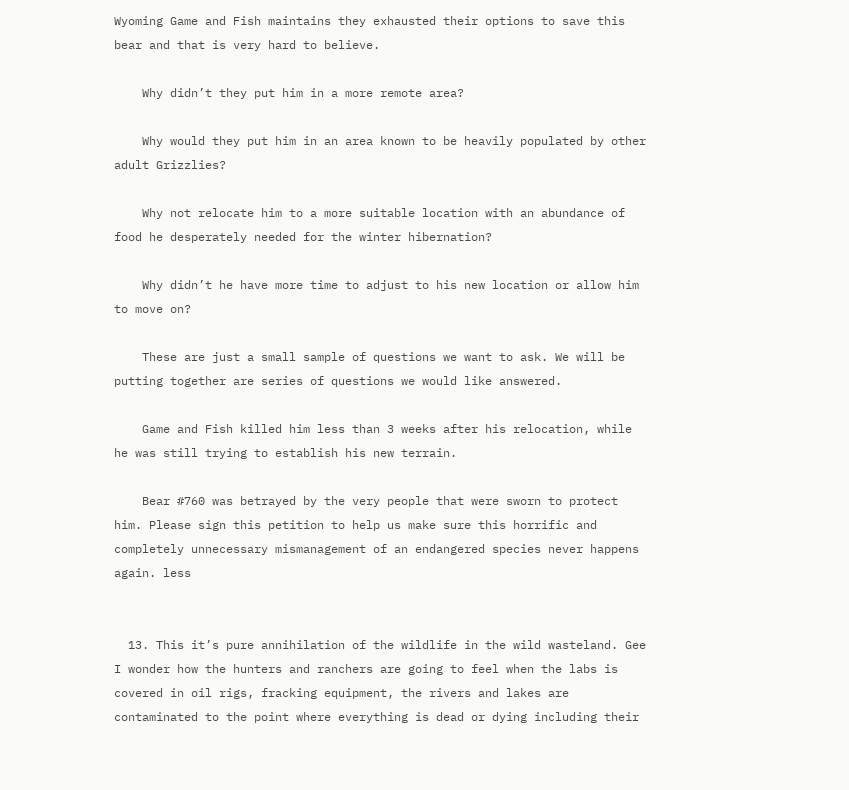Wyoming Game and Fish maintains they exhausted their options to save this bear and that is very hard to believe.

    Why didn’t they put him in a more remote area?

    Why would they put him in an area known to be heavily populated by other adult Grizzlies?

    Why not relocate him to a more suitable location with an abundance of food he desperately needed for the winter hibernation?

    Why didn’t he have more time to adjust to his new location or allow him to move on?

    These are just a small sample of questions we want to ask. We will be putting together are series of questions we would like answered.

    Game and Fish killed him less than 3 weeks after his relocation, while he was still trying to establish his new terrain.

    Bear #760 was betrayed by the very people that were sworn to protect him. Please sign this petition to help us make sure this horrific and completely unnecessary mismanagement of an endangered species never happens again. less


  13. This it’s pure annihilation of the wildlife in the wild wasteland. Gee I wonder how the hunters and ranchers are going to feel when the labs is covered in oil rigs, fracking equipment, the rivers and lakes are contaminated to the point where everything is dead or dying including their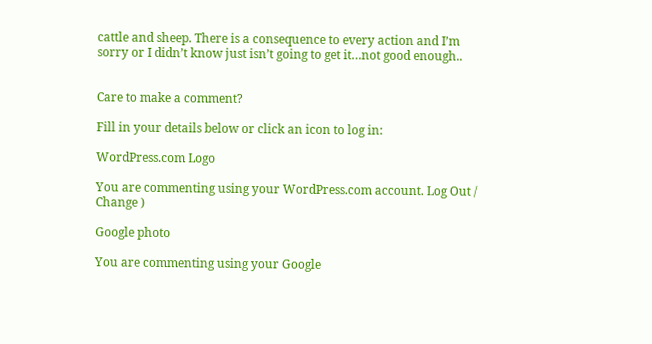cattle and sheep. There is a consequence to every action and I’m sorry or I didn’t know just isn’t going to get it…not good enough..


Care to make a comment?

Fill in your details below or click an icon to log in:

WordPress.com Logo

You are commenting using your WordPress.com account. Log Out /  Change )

Google photo

You are commenting using your Google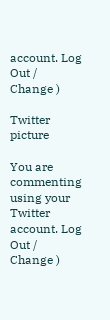account. Log Out /  Change )

Twitter picture

You are commenting using your Twitter account. Log Out /  Change )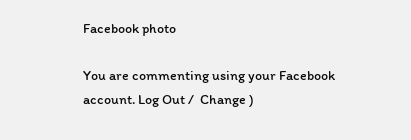Facebook photo

You are commenting using your Facebook account. Log Out /  Change )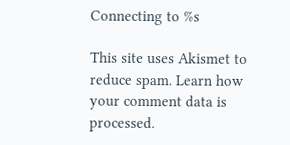Connecting to %s

This site uses Akismet to reduce spam. Learn how your comment data is processed.